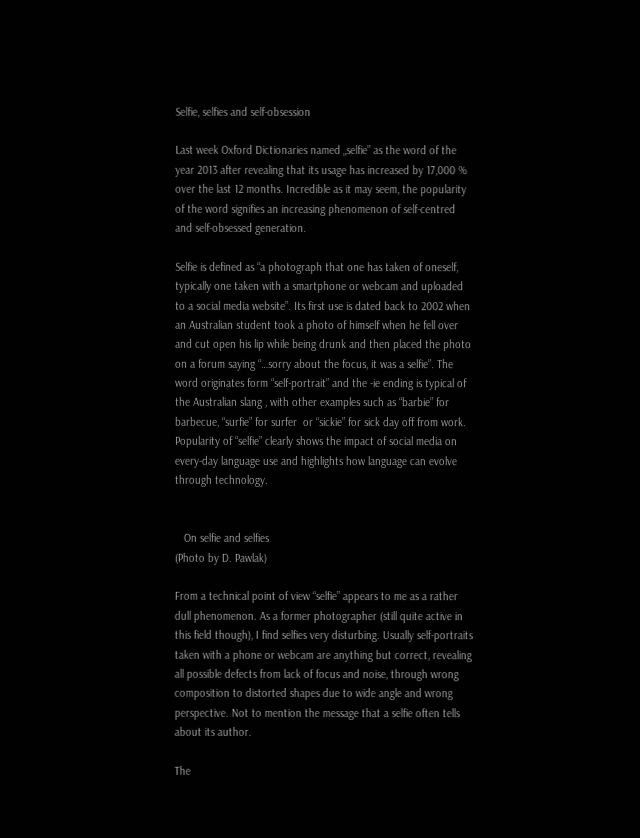Selfie, selfies and self-obsession

Last week Oxford Dictionaries named „selfie” as the word of the year 2013 after revealing that its usage has increased by 17,000 % over the last 12 months. Incredible as it may seem, the popularity of the word signifies an increasing phenomenon of self-centred and self-obsessed generation.

Selfie is defined as “a photograph that one has taken of oneself, typically one taken with a smartphone or webcam and uploaded to a social media website”. Its first use is dated back to 2002 when an Australian student took a photo of himself when he fell over and cut open his lip while being drunk and then placed the photo on a forum saying “…sorry about the focus, it was a selfie”. The word originates form “self-portrait” and the -ie ending is typical of the Australian slang , with other examples such as “barbie” for barbecue, “surfie” for surfer  or “sickie” for sick day off from work. Popularity of “selfie” clearly shows the impact of social media on every-day language use and highlights how language can evolve through technology.


   On selfie and selfies                                                                                   (Photo by D. Pawlak)

From a technical point of view “selfie” appears to me as a rather dull phenomenon. As a former photographer (still quite active in this field though), I find selfies very disturbing. Usually self-portraits taken with a phone or webcam are anything but correct, revealing all possible defects from lack of focus and noise, through wrong composition to distorted shapes due to wide angle and wrong perspective. Not to mention the message that a selfie often tells about its author.

The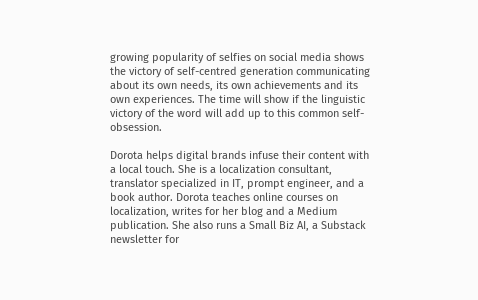growing popularity of selfies on social media shows the victory of self-centred generation communicating about its own needs, its own achievements and its own experiences. The time will show if the linguistic victory of the word will add up to this common self-obsession.

Dorota helps digital brands infuse their content with a local touch. She is a localization consultant, translator specialized in IT, prompt engineer, and a book author. Dorota teaches online courses on localization, writes for her blog and a Medium publication. She also runs a Small Biz AI, a Substack newsletter for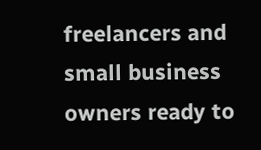freelancers and small business owners ready to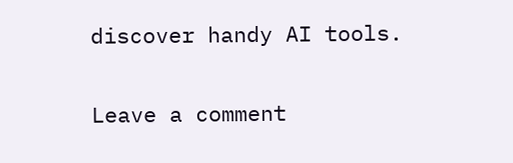discover handy AI tools.

Leave a comment